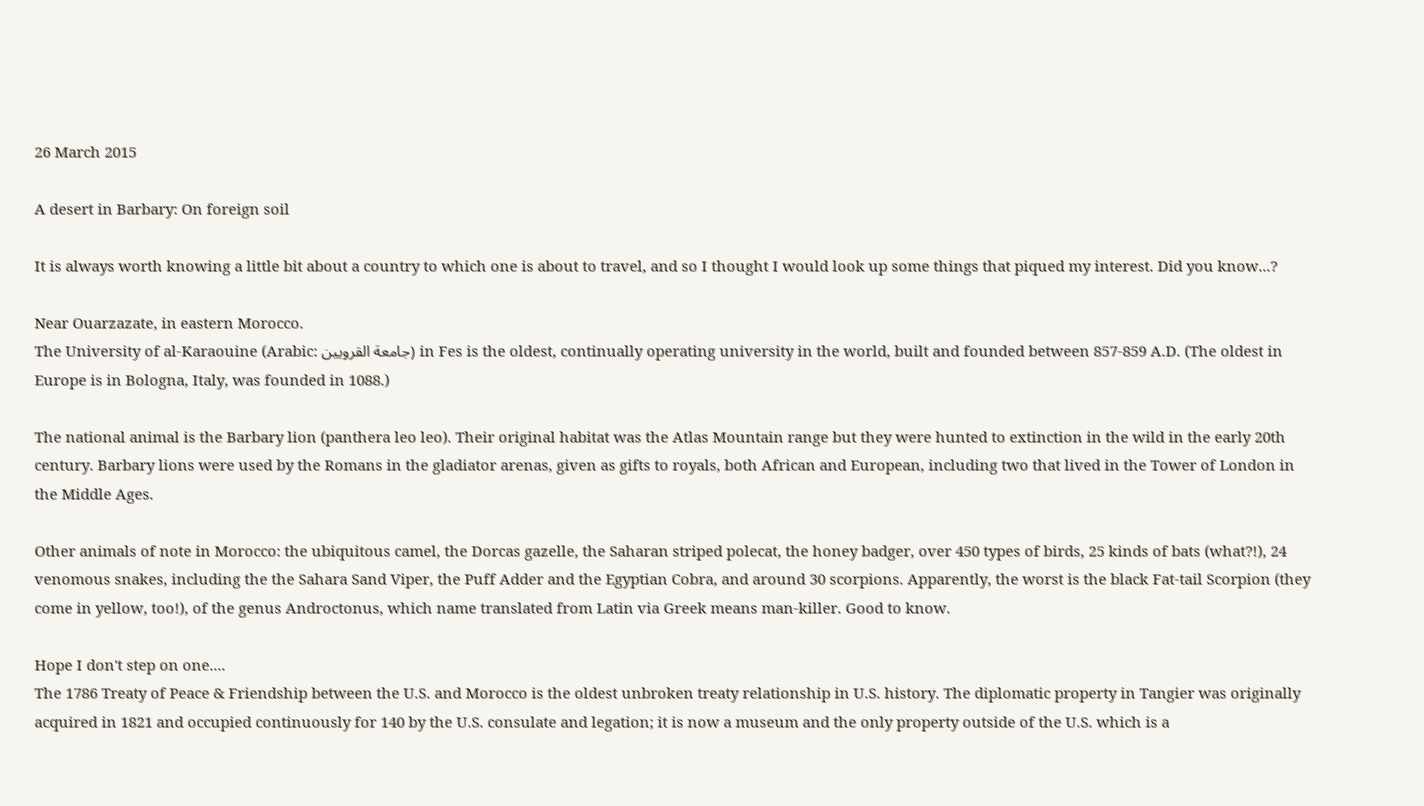26 March 2015

A desert in Barbary: On foreign soil

It is always worth knowing a little bit about a country to which one is about to travel, and so I thought I would look up some things that piqued my interest. Did you know...?

Near Ouarzazate, in eastern Morocco.
The University of al-Karaouine (Arabic: جامعة القرويين) in Fes is the oldest, continually operating university in the world, built and founded between 857-859 A.D. (The oldest in Europe is in Bologna, Italy, was founded in 1088.)

The national animal is the Barbary lion (panthera leo leo). Their original habitat was the Atlas Mountain range but they were hunted to extinction in the wild in the early 20th century. Barbary lions were used by the Romans in the gladiator arenas, given as gifts to royals, both African and European, including two that lived in the Tower of London in the Middle Ages.

Other animals of note in Morocco: the ubiquitous camel, the Dorcas gazelle, the Saharan striped polecat, the honey badger, over 450 types of birds, 25 kinds of bats (what?!), 24 venomous snakes, including the the Sahara Sand Viper, the Puff Adder and the Egyptian Cobra, and around 30 scorpions. Apparently, the worst is the black Fat-tail Scorpion (they come in yellow, too!), of the genus Androctonus, which name translated from Latin via Greek means man-killer. Good to know.

Hope I don't step on one....
The 1786 Treaty of Peace & Friendship between the U.S. and Morocco is the oldest unbroken treaty relationship in U.S. history. The diplomatic property in Tangier was originally acquired in 1821 and occupied continuously for 140 by the U.S. consulate and legation; it is now a museum and the only property outside of the U.S. which is a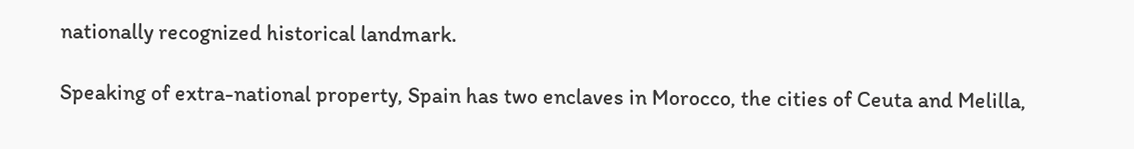nationally recognized historical landmark.

Speaking of extra-national property, Spain has two enclaves in Morocco, the cities of Ceuta and Melilla,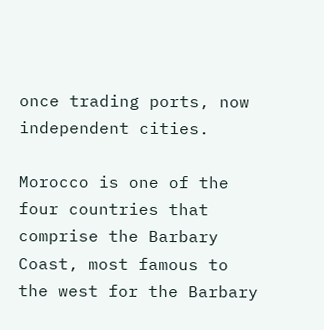once trading ports, now independent cities.

Morocco is one of the four countries that comprise the Barbary Coast, most famous to the west for the Barbary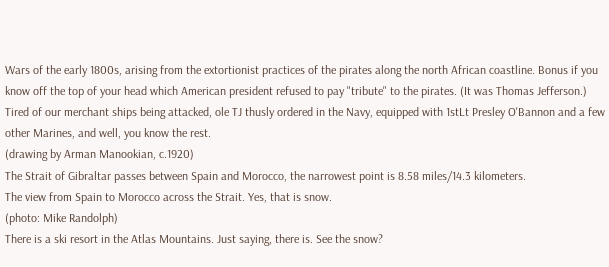Wars of the early 1800s, arising from the extortionist practices of the pirates along the north African coastline. Bonus if you know off the top of your head which American president refused to pay "tribute" to the pirates. (It was Thomas Jefferson.) Tired of our merchant ships being attacked, ole TJ thusly ordered in the Navy, equipped with 1stLt Presley O'Bannon and a few other Marines, and well, you know the rest.
(drawing by Arman Manookian, c.1920)
The Strait of Gibraltar passes between Spain and Morocco, the narrowest point is 8.58 miles/14.3 kilometers.
The view from Spain to Morocco across the Strait. Yes, that is snow.
(photo: Mike Randolph)
There is a ski resort in the Atlas Mountains. Just saying, there is. See the snow?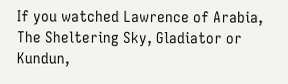If you watched Lawrence of Arabia, The Sheltering Sky, Gladiator or Kundun,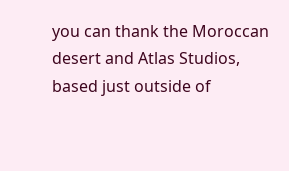you can thank the Moroccan desert and Atlas Studios, based just outside of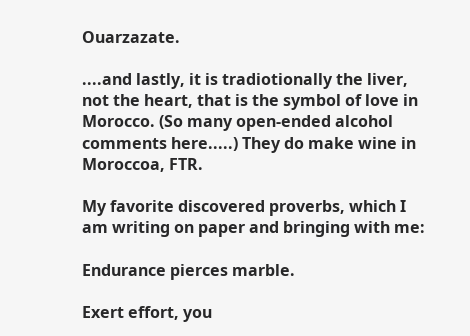Ouarzazate.

....and lastly, it is tradiotionally the liver, not the heart, that is the symbol of love in Morocco. (So many open-ended alcohol comments here.....) They do make wine in Moroccoa, FTR.

My favorite discovered proverbs, which I am writing on paper and bringing with me:

Endurance pierces marble.

Exert effort, you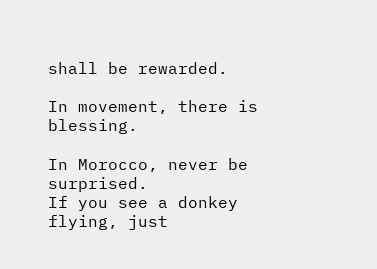shall be rewarded.

In movement, there is blessing.

In Morocco, never be surprised.
If you see a donkey flying, just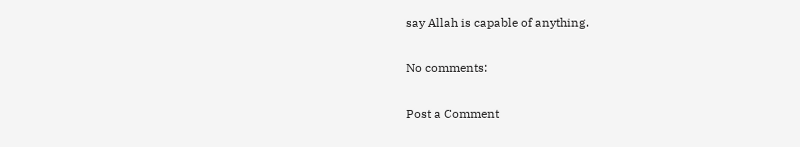say Allah is capable of anything.

No comments:

Post a Comment